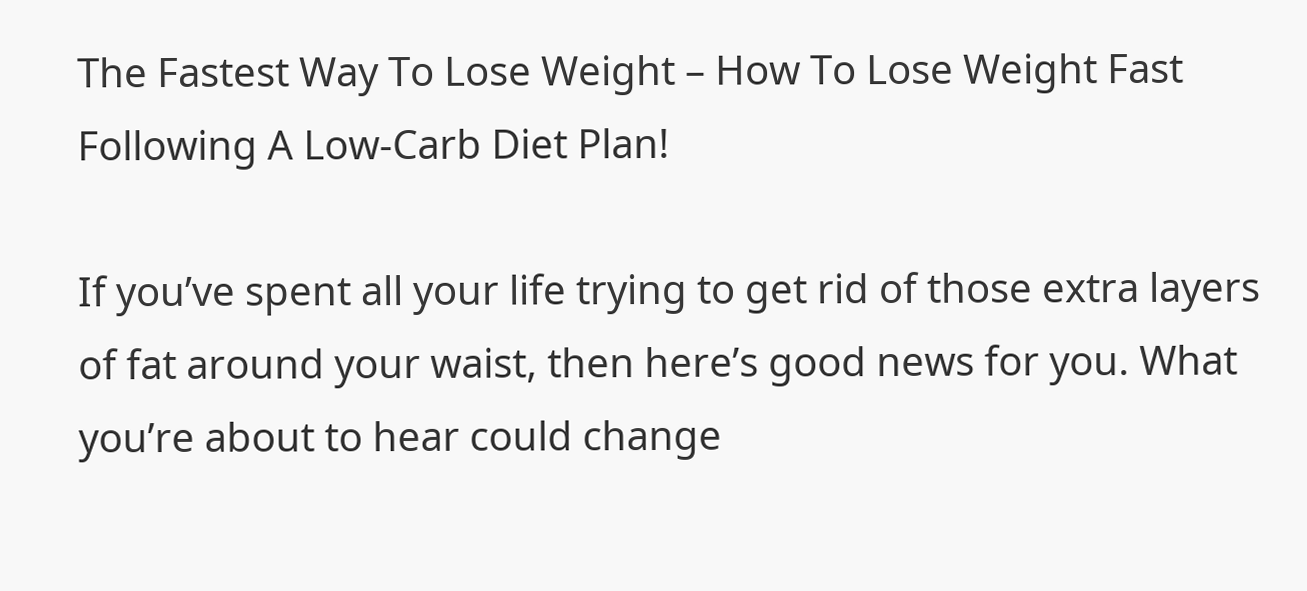The Fastest Way To Lose Weight – How To Lose Weight Fast Following A Low-Carb Diet Plan!

If you’ve spent all your life trying to get rid of those extra layers of fat around your waist, then here’s good news for you. What you’re about to hear could change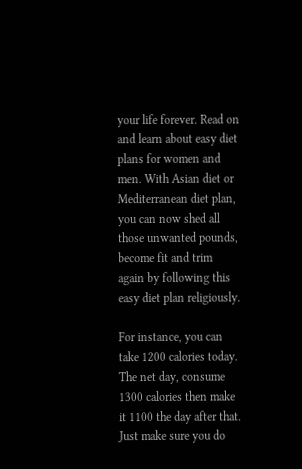your life forever. Read on and learn about easy diet plans for women and men. With Asian diet or Mediterranean diet plan, you can now shed all those unwanted pounds, become fit and trim again by following this easy diet plan religiously.

For instance, you can take 1200 calories today. The net day, consume 1300 calories then make it 1100 the day after that. Just make sure you do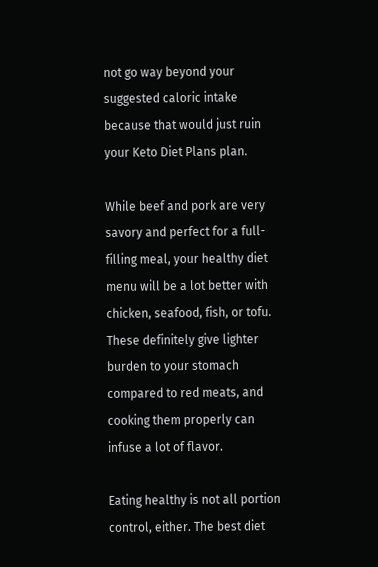not go way beyond your suggested caloric intake because that would just ruin your Keto Diet Plans plan.

While beef and pork are very savory and perfect for a full-filling meal, your healthy diet menu will be a lot better with chicken, seafood, fish, or tofu. These definitely give lighter burden to your stomach compared to red meats, and cooking them properly can infuse a lot of flavor.

Eating healthy is not all portion control, either. The best diet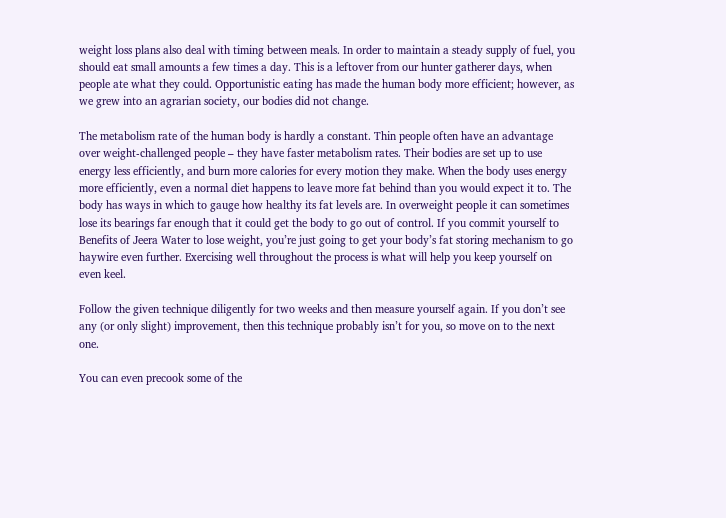weight loss plans also deal with timing between meals. In order to maintain a steady supply of fuel, you should eat small amounts a few times a day. This is a leftover from our hunter gatherer days, when people ate what they could. Opportunistic eating has made the human body more efficient; however, as we grew into an agrarian society, our bodies did not change.

The metabolism rate of the human body is hardly a constant. Thin people often have an advantage over weight-challenged people – they have faster metabolism rates. Their bodies are set up to use energy less efficiently, and burn more calories for every motion they make. When the body uses energy more efficiently, even a normal diet happens to leave more fat behind than you would expect it to. The body has ways in which to gauge how healthy its fat levels are. In overweight people it can sometimes lose its bearings far enough that it could get the body to go out of control. If you commit yourself to Benefits of Jeera Water to lose weight, you’re just going to get your body’s fat storing mechanism to go haywire even further. Exercising well throughout the process is what will help you keep yourself on even keel.

Follow the given technique diligently for two weeks and then measure yourself again. If you don’t see any (or only slight) improvement, then this technique probably isn’t for you, so move on to the next one.

You can even precook some of the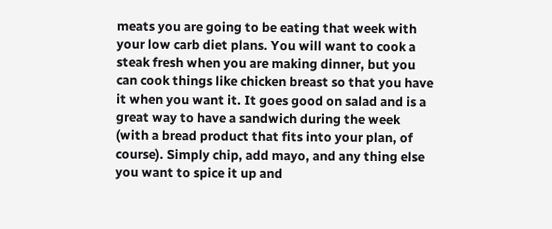meats you are going to be eating that week with your low carb diet plans. You will want to cook a steak fresh when you are making dinner, but you can cook things like chicken breast so that you have it when you want it. It goes good on salad and is a great way to have a sandwich during the week (with a bread product that fits into your plan, of course). Simply chip, add mayo, and any thing else you want to spice it up and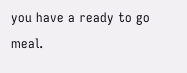you have a ready to go meal.